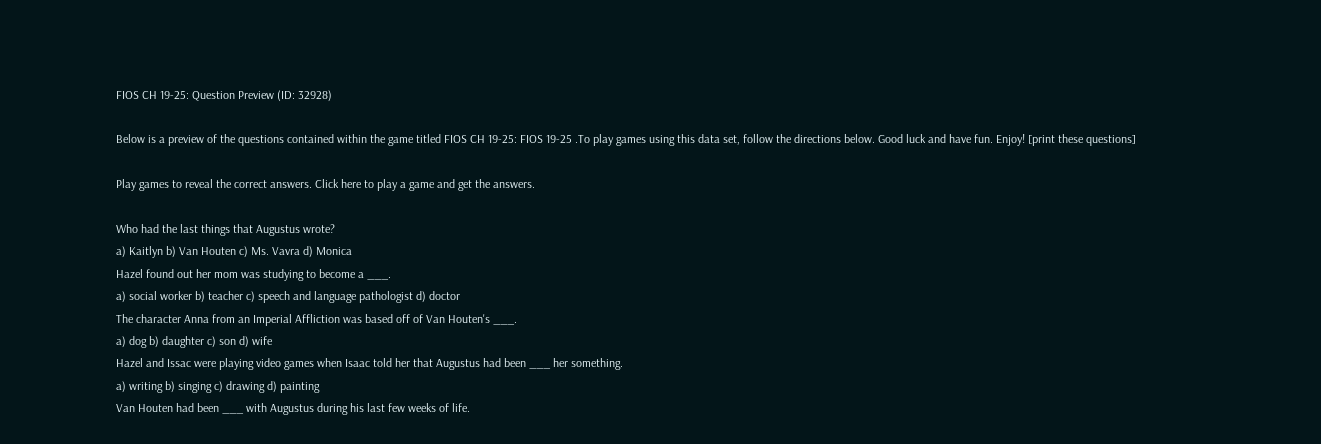FIOS CH 19-25: Question Preview (ID: 32928)

Below is a preview of the questions contained within the game titled FIOS CH 19-25: FIOS 19-25 .To play games using this data set, follow the directions below. Good luck and have fun. Enjoy! [print these questions]

Play games to reveal the correct answers. Click here to play a game and get the answers.

Who had the last things that Augustus wrote?
a) Kaitlyn b) Van Houten c) Ms. Vavra d) Monica
Hazel found out her mom was studying to become a ___.
a) social worker b) teacher c) speech and language pathologist d) doctor
The character Anna from an Imperial Affliction was based off of Van Houten's ___.
a) dog b) daughter c) son d) wife
Hazel and Issac were playing video games when Isaac told her that Augustus had been ___ her something.
a) writing b) singing c) drawing d) painting
Van Houten had been ___ with Augustus during his last few weeks of life.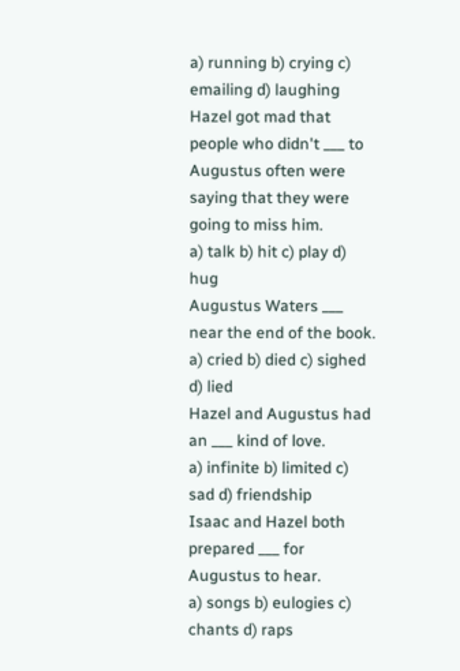a) running b) crying c) emailing d) laughing
Hazel got mad that people who didn't ___ to Augustus often were saying that they were going to miss him.
a) talk b) hit c) play d) hug
Augustus Waters ___ near the end of the book.
a) cried b) died c) sighed d) lied
Hazel and Augustus had an ___ kind of love.
a) infinite b) limited c) sad d) friendship
Isaac and Hazel both prepared ___ for Augustus to hear.
a) songs b) eulogies c) chants d) raps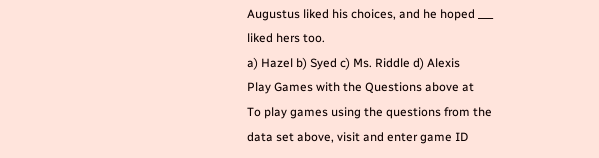Augustus liked his choices, and he hoped ___ liked hers too.
a) Hazel b) Syed c) Ms. Riddle d) Alexis
Play Games with the Questions above at
To play games using the questions from the data set above, visit and enter game ID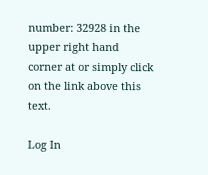number: 32928 in the upper right hand corner at or simply click on the link above this text.

Log In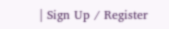| Sign Up / Register